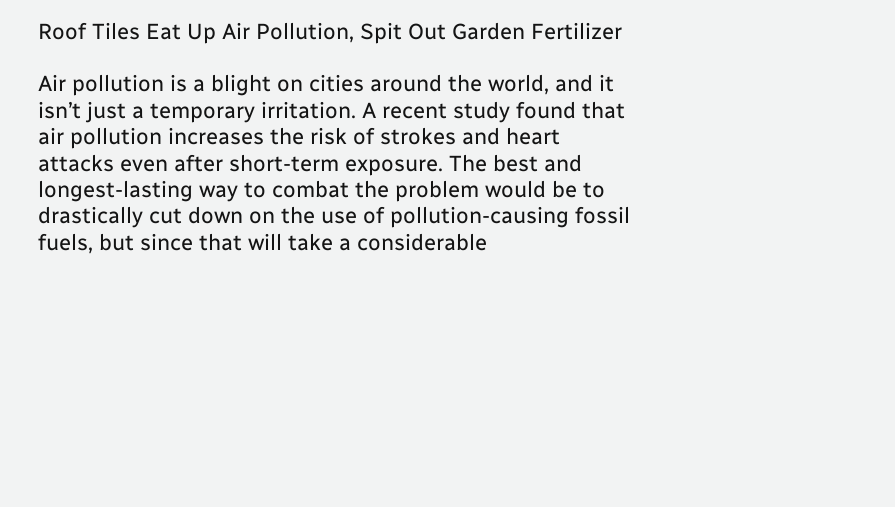Roof Tiles Eat Up Air Pollution, Spit Out Garden Fertilizer

Air pollution is a blight on cities around the world, and it isn’t just a temporary irritation. A recent study found that air pollution increases the risk of strokes and heart attacks even after short-term exposure. The best and longest-lasting way to combat the problem would be to drastically cut down on the use of pollution-causing fossil fuels, but since that will take a considerable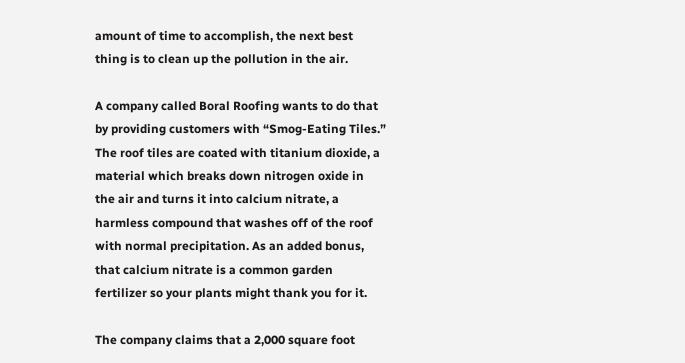amount of time to accomplish, the next best thing is to clean up the pollution in the air.

A company called Boral Roofing wants to do that by providing customers with “Smog-Eating Tiles.” The roof tiles are coated with titanium dioxide, a material which breaks down nitrogen oxide in the air and turns it into calcium nitrate, a harmless compound that washes off of the roof with normal precipitation. As an added bonus, that calcium nitrate is a common garden fertilizer so your plants might thank you for it.

The company claims that a 2,000 square foot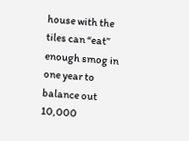house with the tiles can “eat” enough smog in one year to balance out 10,000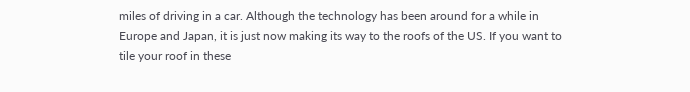miles of driving in a car. Although the technology has been around for a while in Europe and Japan, it is just now making its way to the roofs of the US. If you want to tile your roof in these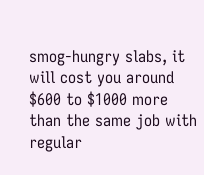smog-hungry slabs, it will cost you around $600 to $1000 more than the same job with regular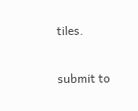tiles.

submit to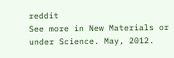reddit
See more in New Materials or under Science. May, 2012.